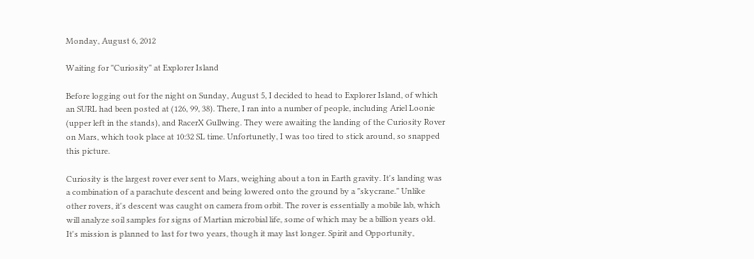Monday, August 6, 2012

Waiting for "Curiosity" at Explorer Island

Before logging out for the night on Sunday, August 5, I decided to head to Explorer Island, of which an SURL had been posted at (126, 99, 38). There, I ran into a number of people, including Ariel Loonie (upper left in the stands), and RacerX Gullwing. They were awaiting the landing of the Curiosity Rover on Mars, which took place at 10:32 SL time. Unfortunetly, I was too tired to stick around, so snapped this picture.

Curiosity is the largest rover ever sent to Mars, weighing about a ton in Earth gravity. It's landing was a combination of a parachute descent and being lowered onto the ground by a "skycrane." Unlike other rovers, it's descent was caught on camera from orbit. The rover is essentially a mobile lab, which will analyze soil samples for signs of Martian microbial life, some of which may be a billion years old. It's mission is planned to last for two years, though it may last longer. Spirit and Opportunity,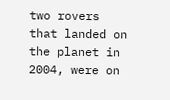two rovers that landed on the planet in 2004, were on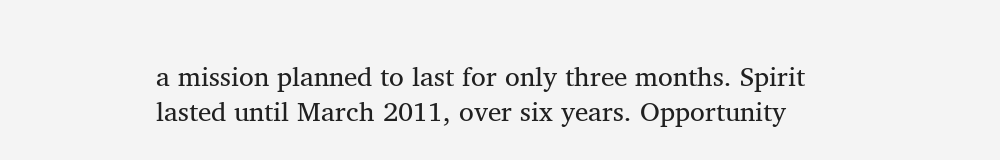a mission planned to last for only three months. Spirit lasted until March 2011, over six years. Opportunity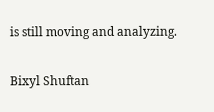is still moving and analyzing.

Bixyl Shuftan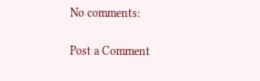No comments:

Post a Comment